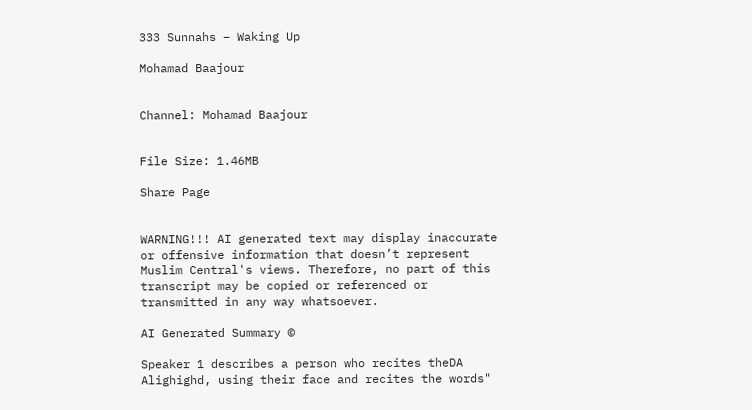333 Sunnahs – Waking Up

Mohamad Baajour


Channel: Mohamad Baajour


File Size: 1.46MB

Share Page


WARNING!!! AI generated text may display inaccurate or offensive information that doesn’t represent Muslim Central's views. Therefore, no part of this transcript may be copied or referenced or transmitted in any way whatsoever.

AI Generated Summary ©

Speaker 1 describes a person who recites theDA Alighighd, using their face and recites the words"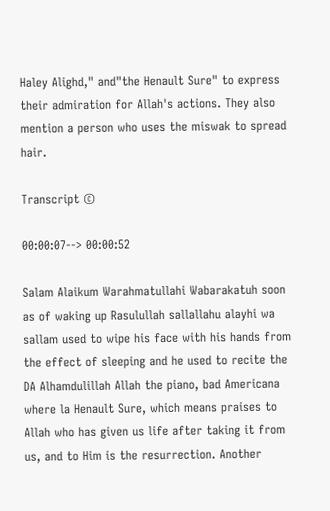Haley Alighd," and"the Henault Sure" to express their admiration for Allah's actions. They also mention a person who uses the miswak to spread hair.

Transcript ©

00:00:07--> 00:00:52

Salam Alaikum Warahmatullahi Wabarakatuh soon as of waking up Rasulullah sallallahu alayhi wa sallam used to wipe his face with his hands from the effect of sleeping and he used to recite the DA Alhamdulillah Allah the piano, bad Americana where la Henault Sure, which means praises to Allah who has given us life after taking it from us, and to Him is the resurrection. Another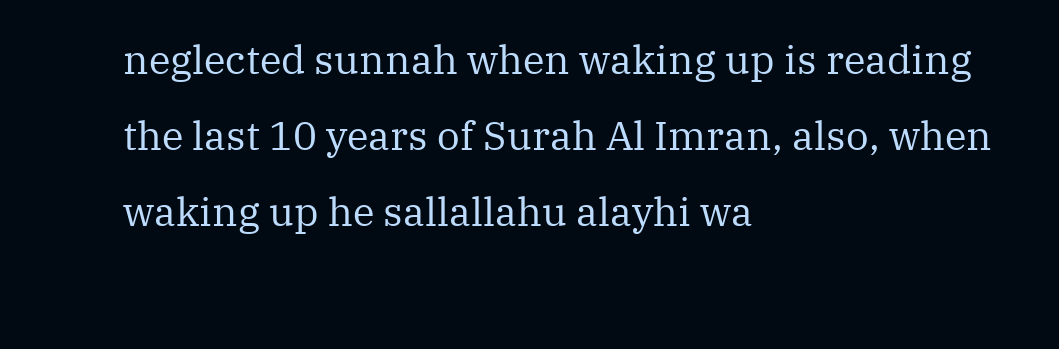neglected sunnah when waking up is reading the last 10 years of Surah Al Imran, also, when waking up he sallallahu alayhi wa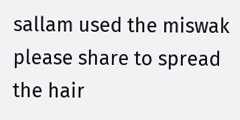sallam used the miswak please share to spread the hair